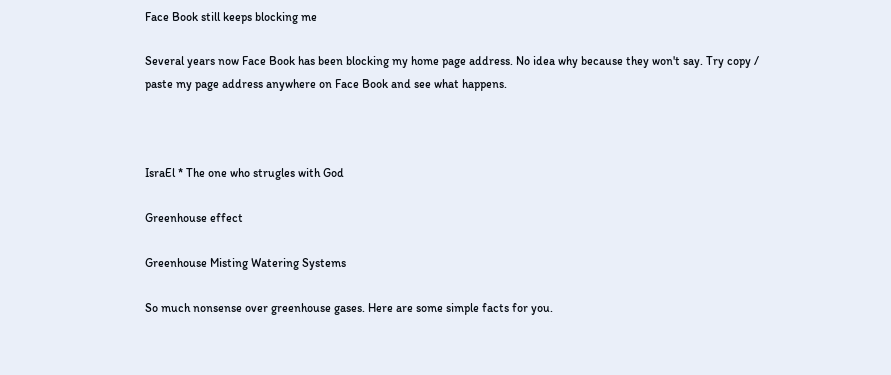Face Book still keeps blocking me

Several years now Face Book has been blocking my home page address. No idea why because they won't say. Try copy / paste my page address anywhere on Face Book and see what happens.



IsraEl * The one who strugles with God

Greenhouse effect

Greenhouse Misting Watering Systems

So much nonsense over greenhouse gases. Here are some simple facts for you.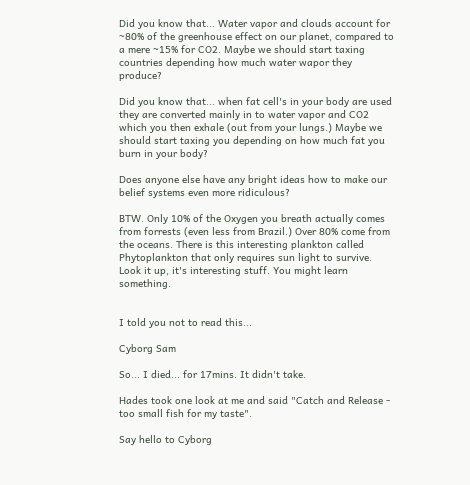Did you know that... Water vapor and clouds account for ~80% of the greenhouse effect on our planet, compared to a mere ~15% for CO2. Maybe we should start taxing countries depending how much water wapor they produce?

Did you know that... when fat cell's in your body are used they are converted mainly in to water vapor and CO2 which you then exhale (out from your lungs.) Maybe we should start taxing you depending on how much fat you burn in your body?

Does anyone else have any bright ideas how to make our belief systems even more ridiculous?

BTW. Only 10% of the Oxygen you breath actually comes from forrests (even less from Brazil.) Over 80% come from the oceans. There is this interesting plankton called Phytoplankton that only requires sun light to survive. Look it up, it's interesting stuff. You might learn something.


I told you not to read this...

Cyborg Sam

So... I died... for 17mins. It didn't take.

Hades took one look at me and said "Catch and Release - too small fish for my taste".

Say hello to Cyborg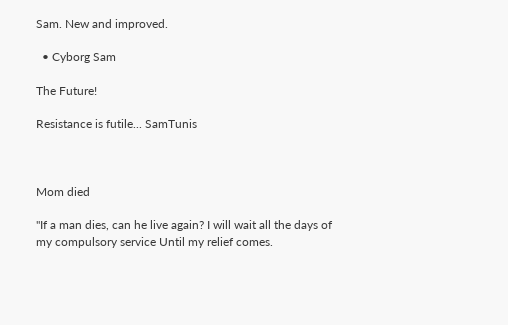Sam. New and improved.

  • Cyborg Sam

The Future!

Resistance is futile... SamTunis



Mom died

"If a man dies, can he live again? I will wait all the days of my compulsory service Until my relief comes.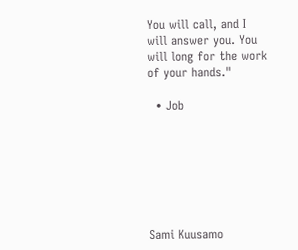You will call, and I will answer you. You will long for the work of your hands."

  • Job







Sami Kuusamo